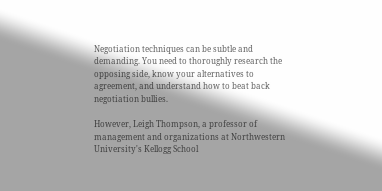Negotiation techniques can be subtle and demanding. You need to thoroughly research the opposing side, know your alternatives to agreement, and understand how to beat back negotiation bullies.

However, Leigh Thompson, a professor of management and organizations at Northwestern University's Kellogg School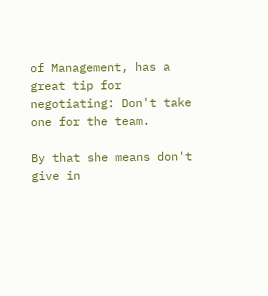of Management, has a great tip for negotiating: Don't take one for the team.

By that she means don't give in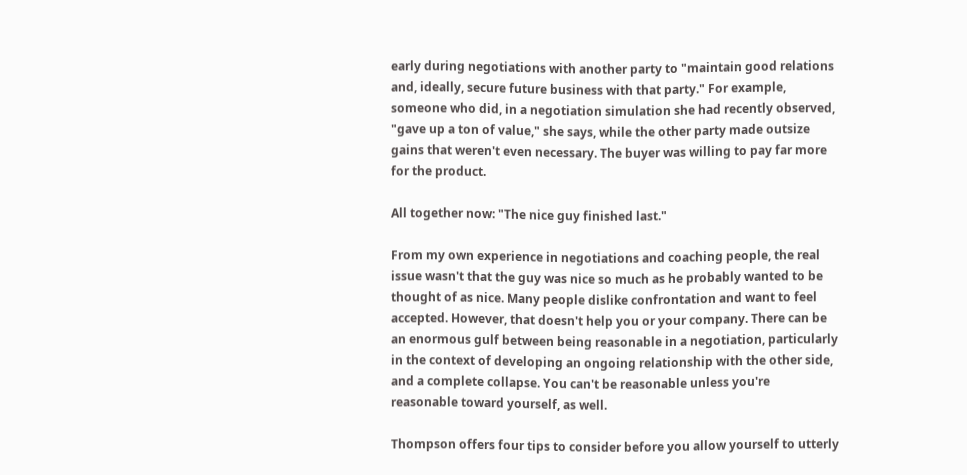early during negotiations with another party to "maintain good relations and, ideally, secure future business with that party." For example, someone who did, in a negotiation simulation she had recently observed, "gave up a ton of value," she says, while the other party made outsize gains that weren't even necessary. The buyer was willing to pay far more for the product.

All together now: "The nice guy finished last."

From my own experience in negotiations and coaching people, the real issue wasn't that the guy was nice so much as he probably wanted to be thought of as nice. Many people dislike confrontation and want to feel accepted. However, that doesn't help you or your company. There can be an enormous gulf between being reasonable in a negotiation, particularly in the context of developing an ongoing relationship with the other side, and a complete collapse. You can't be reasonable unless you're reasonable toward yourself, as well.

Thompson offers four tips to consider before you allow yourself to utterly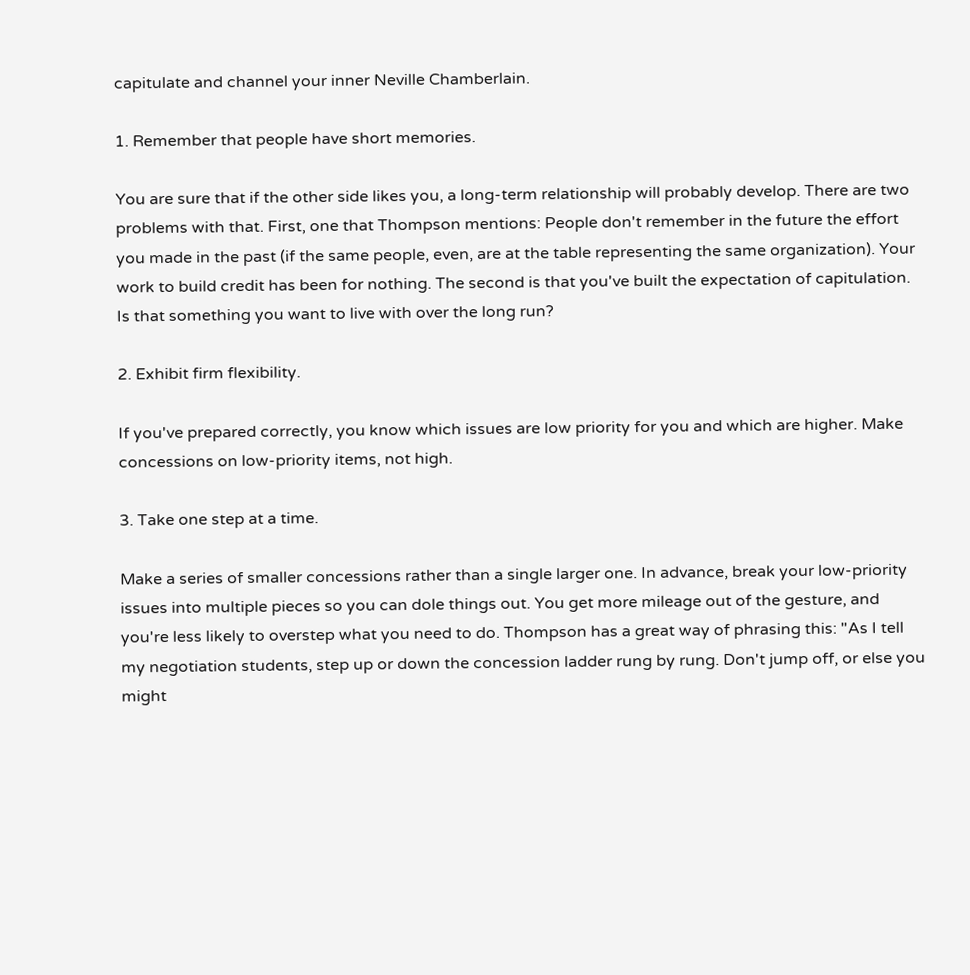capitulate and channel your inner Neville Chamberlain.

1. Remember that people have short memories.

You are sure that if the other side likes you, a long-term relationship will probably develop. There are two problems with that. First, one that Thompson mentions: People don't remember in the future the effort you made in the past (if the same people, even, are at the table representing the same organization). Your work to build credit has been for nothing. The second is that you've built the expectation of capitulation. Is that something you want to live with over the long run?

2. Exhibit firm flexibility.

If you've prepared correctly, you know which issues are low priority for you and which are higher. Make concessions on low-priority items, not high.

3. Take one step at a time.

Make a series of smaller concessions rather than a single larger one. In advance, break your low-priority issues into multiple pieces so you can dole things out. You get more mileage out of the gesture, and you're less likely to overstep what you need to do. Thompson has a great way of phrasing this: "As I tell my negotiation students, step up or down the concession ladder rung by rung. Don't jump off, or else you might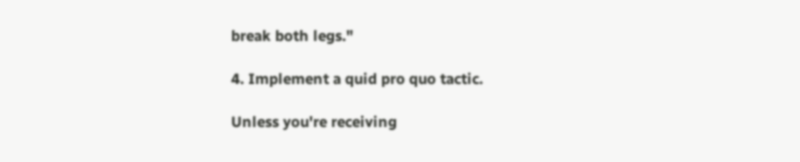break both legs."

4. Implement a quid pro quo tactic.

Unless you're receiving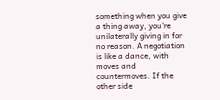something when you give a thing away, you're unilaterally giving in for no reason. A negotiation is like a dance, with moves and countermoves. If the other side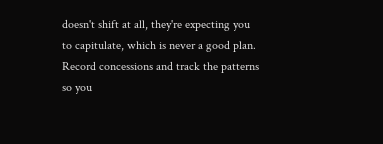doesn't shift at all, they're expecting you to capitulate, which is never a good plan. Record concessions and track the patterns so you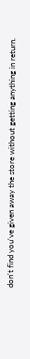don't find you've given away the store without getting anything in return.